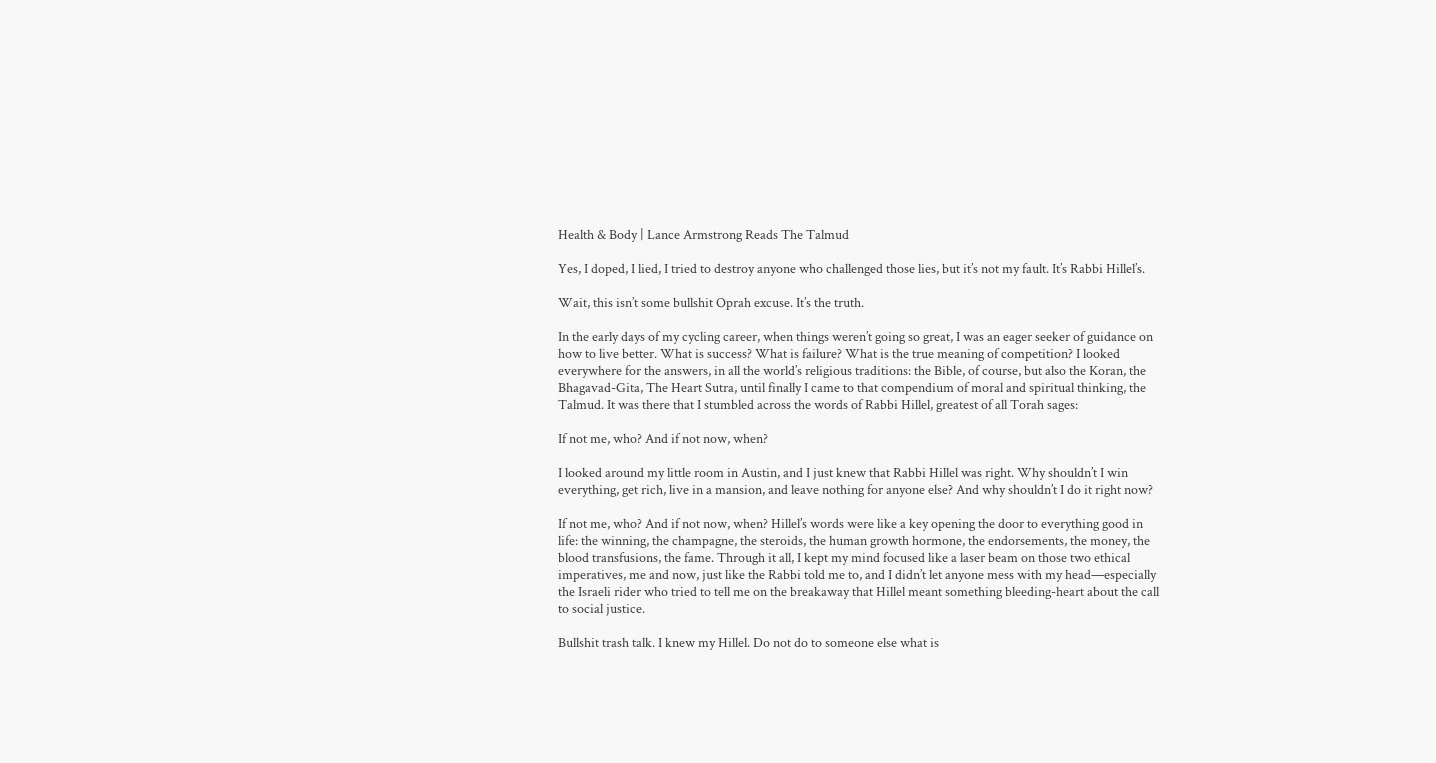Health & Body | Lance Armstrong Reads The Talmud

Yes, I doped, I lied, I tried to destroy anyone who challenged those lies, but it’s not my fault. It’s Rabbi Hillel’s.

Wait, this isn’t some bullshit Oprah excuse. It’s the truth.

In the early days of my cycling career, when things weren’t going so great, I was an eager seeker of guidance on how to live better. What is success? What is failure? What is the true meaning of competition? I looked everywhere for the answers, in all the world’s religious traditions: the Bible, of course, but also the Koran, the Bhagavad-Gita, The Heart Sutra, until finally I came to that compendium of moral and spiritual thinking, the Talmud. It was there that I stumbled across the words of Rabbi Hillel, greatest of all Torah sages:

If not me, who? And if not now, when?

I looked around my little room in Austin, and I just knew that Rabbi Hillel was right. Why shouldn’t I win everything, get rich, live in a mansion, and leave nothing for anyone else? And why shouldn’t I do it right now?

If not me, who? And if not now, when? Hillel’s words were like a key opening the door to everything good in life: the winning, the champagne, the steroids, the human growth hormone, the endorsements, the money, the blood transfusions, the fame. Through it all, I kept my mind focused like a laser beam on those two ethical imperatives, me and now, just like the Rabbi told me to, and I didn’t let anyone mess with my head—especially the Israeli rider who tried to tell me on the breakaway that Hillel meant something bleeding-heart about the call to social justice.

Bullshit trash talk. I knew my Hillel. Do not do to someone else what is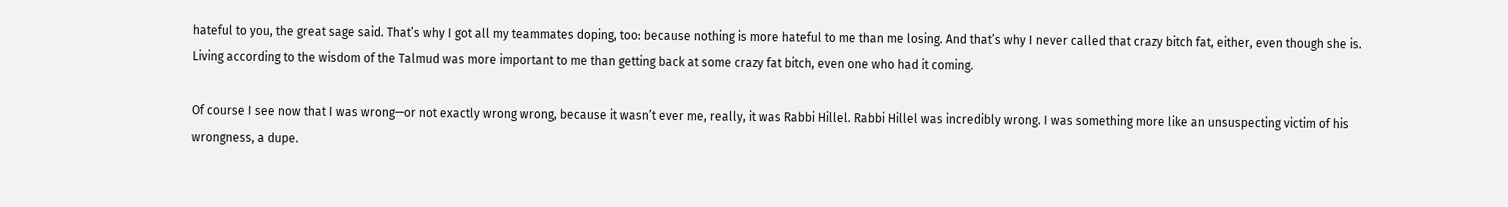hateful to you, the great sage said. That’s why I got all my teammates doping, too: because nothing is more hateful to me than me losing. And that’s why I never called that crazy bitch fat, either, even though she is. Living according to the wisdom of the Talmud was more important to me than getting back at some crazy fat bitch, even one who had it coming.

Of course I see now that I was wrong—or not exactly wrong wrong, because it wasn’t ever me, really, it was Rabbi Hillel. Rabbi Hillel was incredibly wrong. I was something more like an unsuspecting victim of his wrongness, a dupe.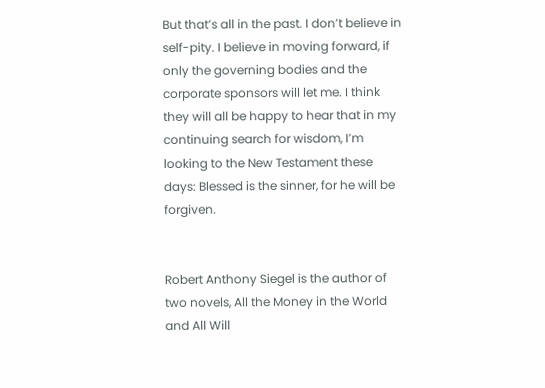But that’s all in the past. I don’t believe in self-pity. I believe in moving forward, if only the governing bodies and the corporate sponsors will let me. I think they will all be happy to hear that in my continuing search for wisdom, I’m looking to the New Testament these days: Blessed is the sinner, for he will be forgiven.


Robert Anthony Siegel is the author of two novels, All the Money in the World and All Will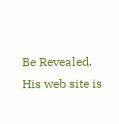Be Revealed. His web site is